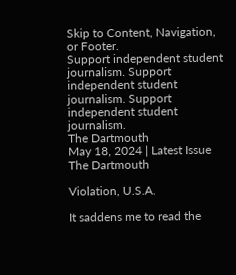Skip to Content, Navigation, or Footer.
Support independent student journalism. Support independent student journalism. Support independent student journalism.
The Dartmouth
May 18, 2024 | Latest Issue
The Dartmouth

Violation, U.S.A.

It saddens me to read the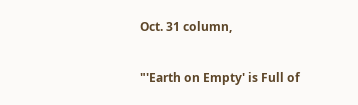Oct. 31 column,

"'Earth on Empty' is Full of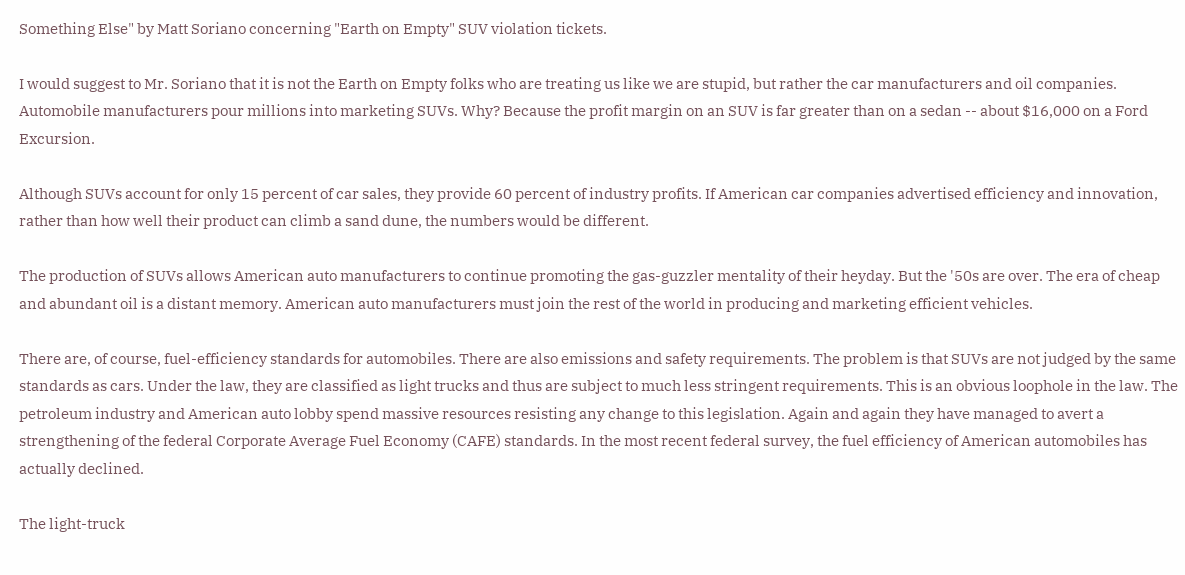Something Else" by Matt Soriano concerning "Earth on Empty" SUV violation tickets.

I would suggest to Mr. Soriano that it is not the Earth on Empty folks who are treating us like we are stupid, but rather the car manufacturers and oil companies. Automobile manufacturers pour millions into marketing SUVs. Why? Because the profit margin on an SUV is far greater than on a sedan -- about $16,000 on a Ford Excursion.

Although SUVs account for only 15 percent of car sales, they provide 60 percent of industry profits. If American car companies advertised efficiency and innovation, rather than how well their product can climb a sand dune, the numbers would be different.

The production of SUVs allows American auto manufacturers to continue promoting the gas-guzzler mentality of their heyday. But the '50s are over. The era of cheap and abundant oil is a distant memory. American auto manufacturers must join the rest of the world in producing and marketing efficient vehicles.

There are, of course, fuel-efficiency standards for automobiles. There are also emissions and safety requirements. The problem is that SUVs are not judged by the same standards as cars. Under the law, they are classified as light trucks and thus are subject to much less stringent requirements. This is an obvious loophole in the law. The petroleum industry and American auto lobby spend massive resources resisting any change to this legislation. Again and again they have managed to avert a strengthening of the federal Corporate Average Fuel Economy (CAFE) standards. In the most recent federal survey, the fuel efficiency of American automobiles has actually declined.

The light-truck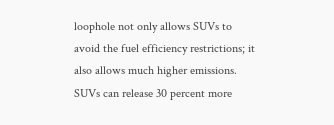loophole not only allows SUVs to avoid the fuel efficiency restrictions; it also allows much higher emissions. SUVs can release 30 percent more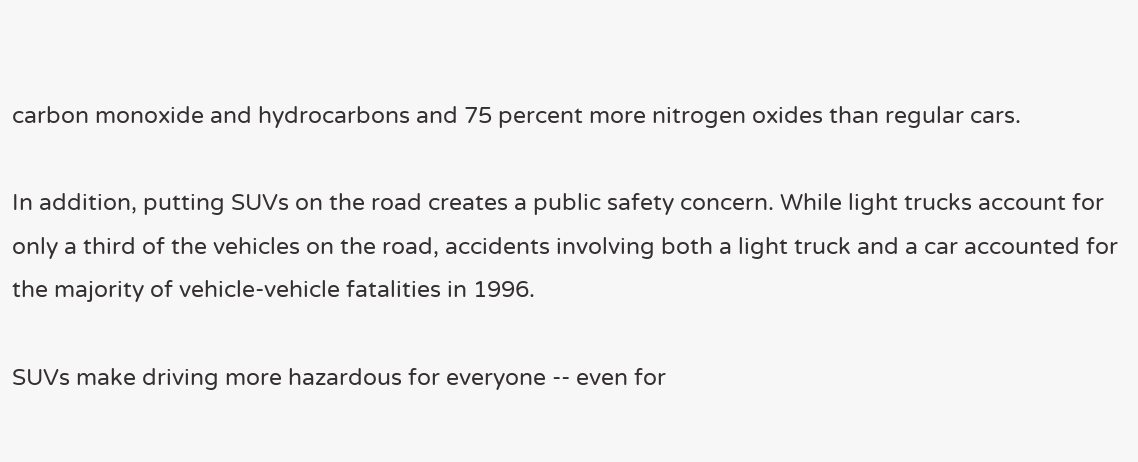carbon monoxide and hydrocarbons and 75 percent more nitrogen oxides than regular cars.

In addition, putting SUVs on the road creates a public safety concern. While light trucks account for only a third of the vehicles on the road, accidents involving both a light truck and a car accounted for the majority of vehicle-vehicle fatalities in 1996.

SUVs make driving more hazardous for everyone -- even for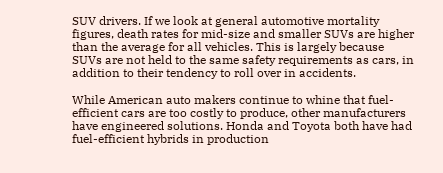SUV drivers. If we look at general automotive mortality figures, death rates for mid-size and smaller SUVs are higher than the average for all vehicles. This is largely because SUVs are not held to the same safety requirements as cars, in addition to their tendency to roll over in accidents.

While American auto makers continue to whine that fuel-efficient cars are too costly to produce, other manufacturers have engineered solutions. Honda and Toyota both have had fuel-efficient hybrids in production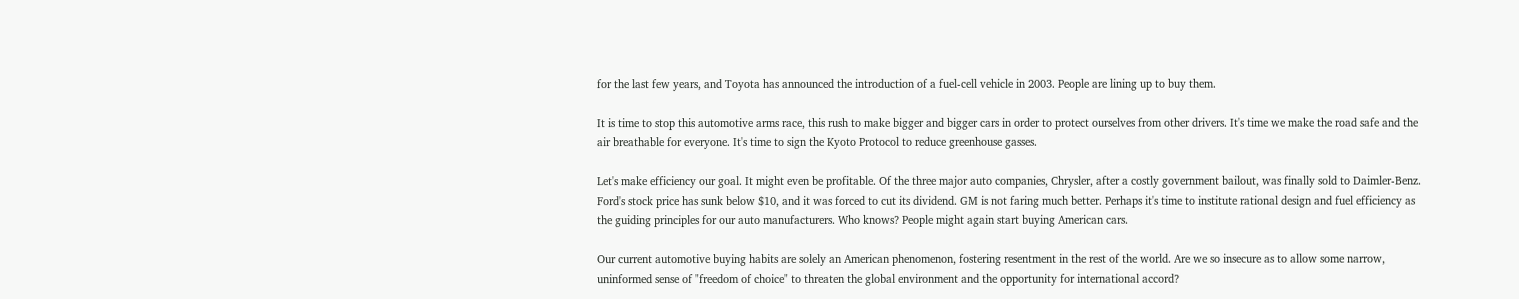for the last few years, and Toyota has announced the introduction of a fuel-cell vehicle in 2003. People are lining up to buy them.

It is time to stop this automotive arms race, this rush to make bigger and bigger cars in order to protect ourselves from other drivers. It's time we make the road safe and the air breathable for everyone. It's time to sign the Kyoto Protocol to reduce greenhouse gasses.

Let's make efficiency our goal. It might even be profitable. Of the three major auto companies, Chrysler, after a costly government bailout, was finally sold to Daimler-Benz. Ford's stock price has sunk below $10, and it was forced to cut its dividend. GM is not faring much better. Perhaps it's time to institute rational design and fuel efficiency as the guiding principles for our auto manufacturers. Who knows? People might again start buying American cars.

Our current automotive buying habits are solely an American phenomenon, fostering resentment in the rest of the world. Are we so insecure as to allow some narrow, uninformed sense of "freedom of choice" to threaten the global environment and the opportunity for international accord?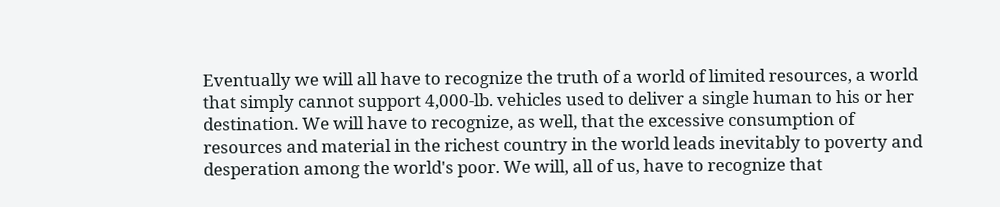Eventually we will all have to recognize the truth of a world of limited resources, a world that simply cannot support 4,000-lb. vehicles used to deliver a single human to his or her destination. We will have to recognize, as well, that the excessive consumption of resources and material in the richest country in the world leads inevitably to poverty and desperation among the world's poor. We will, all of us, have to recognize that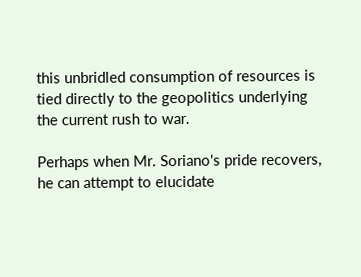this unbridled consumption of resources is tied directly to the geopolitics underlying the current rush to war.

Perhaps when Mr. Soriano's pride recovers, he can attempt to elucidate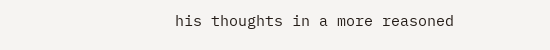his thoughts in a more reasoned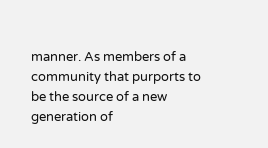manner. As members of a community that purports to be the source of a new generation of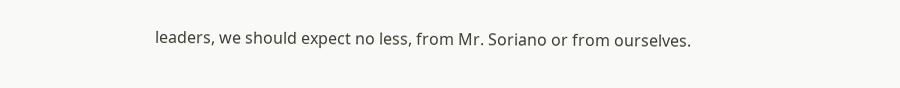leaders, we should expect no less, from Mr. Soriano or from ourselves.